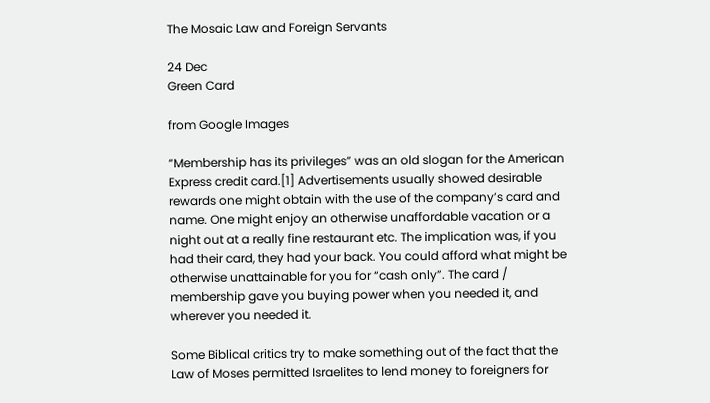The Mosaic Law and Foreign Servants

24 Dec
Green Card

from Google Images

“Membership has its privileges” was an old slogan for the American Express credit card.[1] Advertisements usually showed desirable rewards one might obtain with the use of the company’s card and name. One might enjoy an otherwise unaffordable vacation or a night out at a really fine restaurant etc. The implication was, if you had their card, they had your back. You could afford what might be otherwise unattainable for you for “cash only”. The card / membership gave you buying power when you needed it, and wherever you needed it.

Some Biblical critics try to make something out of the fact that the Law of Moses permitted Israelites to lend money to foreigners for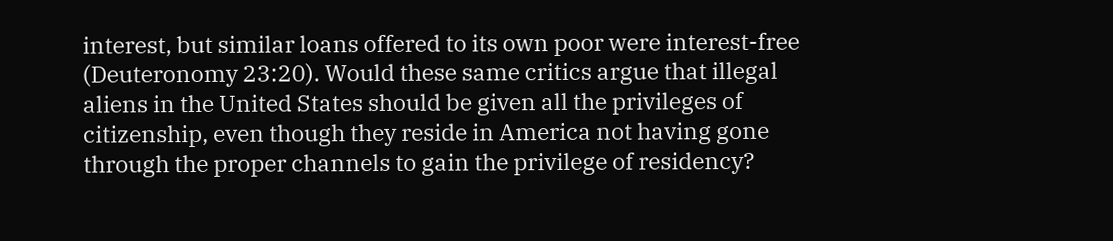interest, but similar loans offered to its own poor were interest-free (Deuteronomy 23:20). Would these same critics argue that illegal aliens in the United States should be given all the privileges of citizenship, even though they reside in America not having gone through the proper channels to gain the privilege of residency?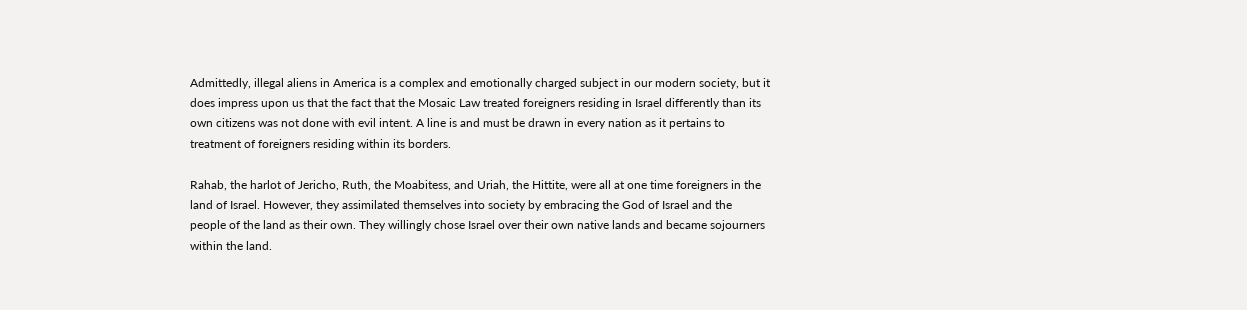Admittedly, illegal aliens in America is a complex and emotionally charged subject in our modern society, but it does impress upon us that the fact that the Mosaic Law treated foreigners residing in Israel differently than its own citizens was not done with evil intent. A line is and must be drawn in every nation as it pertains to treatment of foreigners residing within its borders.

Rahab, the harlot of Jericho, Ruth, the Moabitess, and Uriah, the Hittite, were all at one time foreigners in the land of Israel. However, they assimilated themselves into society by embracing the God of Israel and the people of the land as their own. They willingly chose Israel over their own native lands and became sojourners within the land.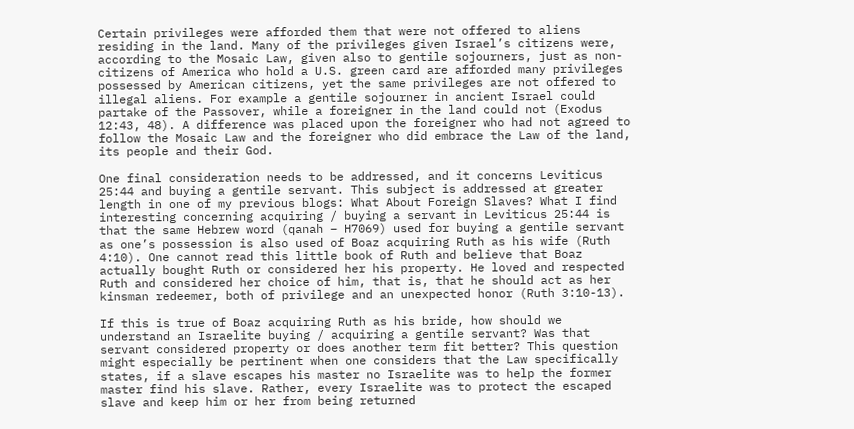Certain privileges were afforded them that were not offered to aliens residing in the land. Many of the privileges given Israel’s citizens were, according to the Mosaic Law, given also to gentile sojourners, just as non-citizens of America who hold a U.S. green card are afforded many privileges possessed by American citizens, yet the same privileges are not offered to illegal aliens. For example a gentile sojourner in ancient Israel could partake of the Passover, while a foreigner in the land could not (Exodus 12:43, 48). A difference was placed upon the foreigner who had not agreed to follow the Mosaic Law and the foreigner who did embrace the Law of the land, its people and their God.

One final consideration needs to be addressed, and it concerns Leviticus 25:44 and buying a gentile servant. This subject is addressed at greater length in one of my previous blogs: What About Foreign Slaves? What I find interesting concerning acquiring / buying a servant in Leviticus 25:44 is that the same Hebrew word (qanah – H7069) used for buying a gentile servant as one’s possession is also used of Boaz acquiring Ruth as his wife (Ruth 4:10). One cannot read this little book of Ruth and believe that Boaz actually bought Ruth or considered her his property. He loved and respected Ruth and considered her choice of him, that is, that he should act as her kinsman redeemer, both of privilege and an unexpected honor (Ruth 3:10-13).

If this is true of Boaz acquiring Ruth as his bride, how should we understand an Israelite buying / acquiring a gentile servant? Was that servant considered property or does another term fit better? This question might especially be pertinent when one considers that the Law specifically states, if a slave escapes his master no Israelite was to help the former master find his slave. Rather, every Israelite was to protect the escaped slave and keep him or her from being returned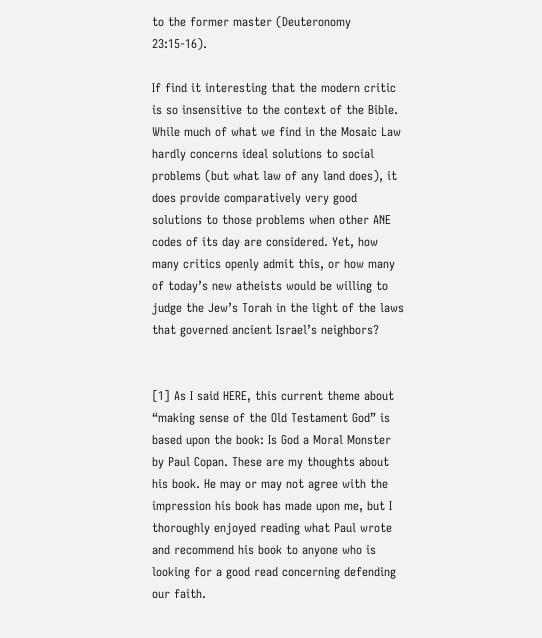to the former master (Deuteronomy 23:15-16).

If find it interesting that the modern critic is so insensitive to the context of the Bible. While much of what we find in the Mosaic Law hardly concerns ideal solutions to social problems (but what law of any land does), it does provide comparatively very good solutions to those problems when other ANE codes of its day are considered. Yet, how many critics openly admit this, or how many of today’s new atheists would be willing to judge the Jew’s Torah in the light of the laws that governed ancient Israel’s neighbors?


[1] As I said HERE, this current theme about “making sense of the Old Testament God” is based upon the book: Is God a Moral Monster by Paul Copan. These are my thoughts about his book. He may or may not agree with the impression his book has made upon me, but I thoroughly enjoyed reading what Paul wrote and recommend his book to anyone who is looking for a good read concerning defending our faith.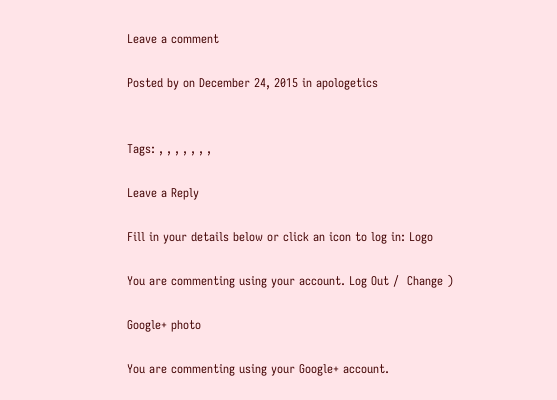Leave a comment

Posted by on December 24, 2015 in apologetics


Tags: , , , , , , ,

Leave a Reply

Fill in your details below or click an icon to log in: Logo

You are commenting using your account. Log Out /  Change )

Google+ photo

You are commenting using your Google+ account.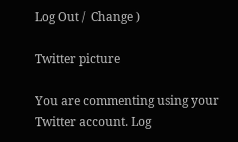Log Out /  Change )

Twitter picture

You are commenting using your Twitter account. Log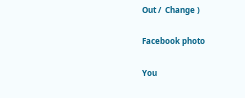Out /  Change )

Facebook photo

You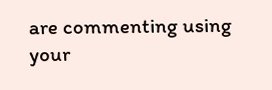are commenting using your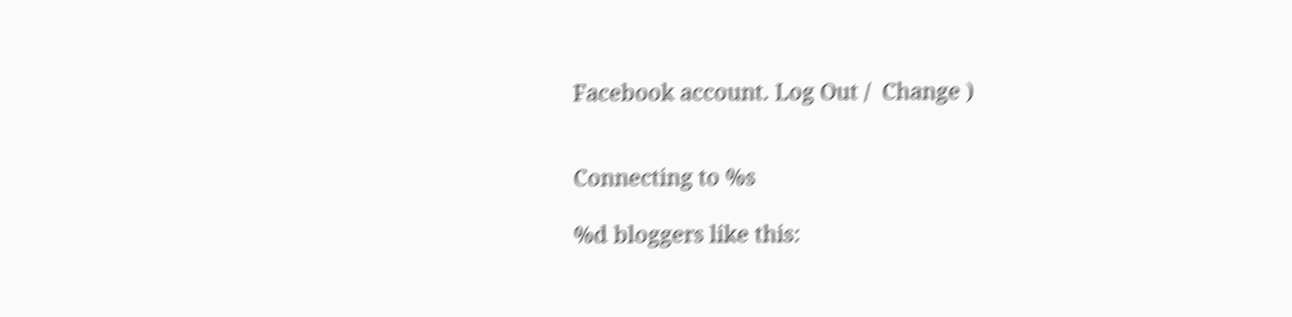Facebook account. Log Out /  Change )


Connecting to %s

%d bloggers like this: